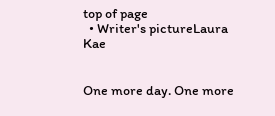top of page
  • Writer's pictureLaura Kae


One more day. One more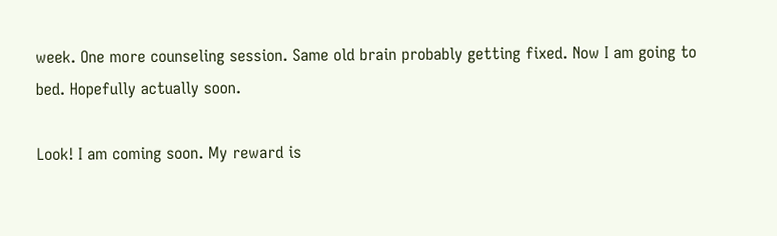week. One more counseling session. Same old brain probably getting fixed. Now I am going to bed. Hopefully actually soon.

Look! I am coming soon. My reward is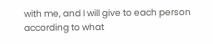with me, and I will give to each person according to what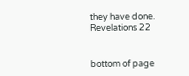they have done. Revelations 22


bottom of page